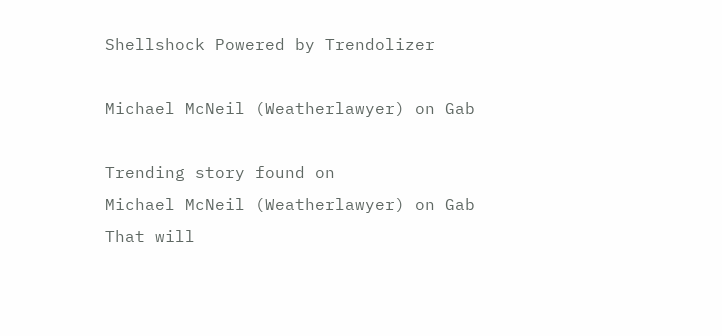Shellshock Powered by Trendolizer

Michael McNeil (Weatherlawyer) on Gab

Trending story found on
Michael McNeil (Weatherlawyer) on Gab
That will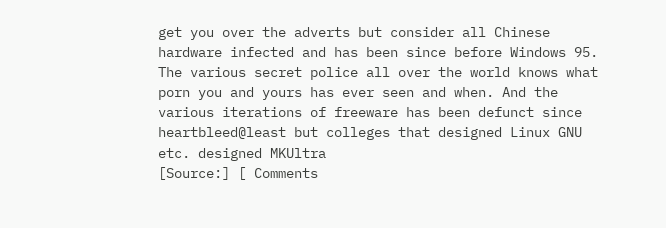get you over the adverts but consider all Chinese hardware infected and has been since before Windows 95. The various secret police all over the world knows what porn you and yours has ever seen and when. And the various iterations of freeware has been defunct since heartbleed@least but colleges that designed Linux GNU etc. designed MKUltra
[Source:] [ Comments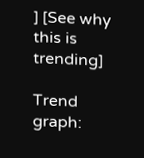] [See why this is trending]

Trend graph: